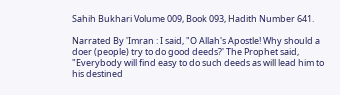Sahih Bukhari Volume 009, Book 093, Hadith Number 641.

Narrated By 'Imran : I said, "O Allah's Apostle! Why should a doer (people) try to do good deeds?' The Prophet said, "Everybody will find easy to do such deeds as will lead him to his destined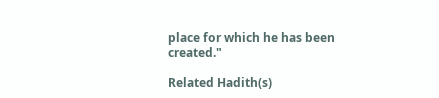place for which he has been created."

Related Hadith(s)